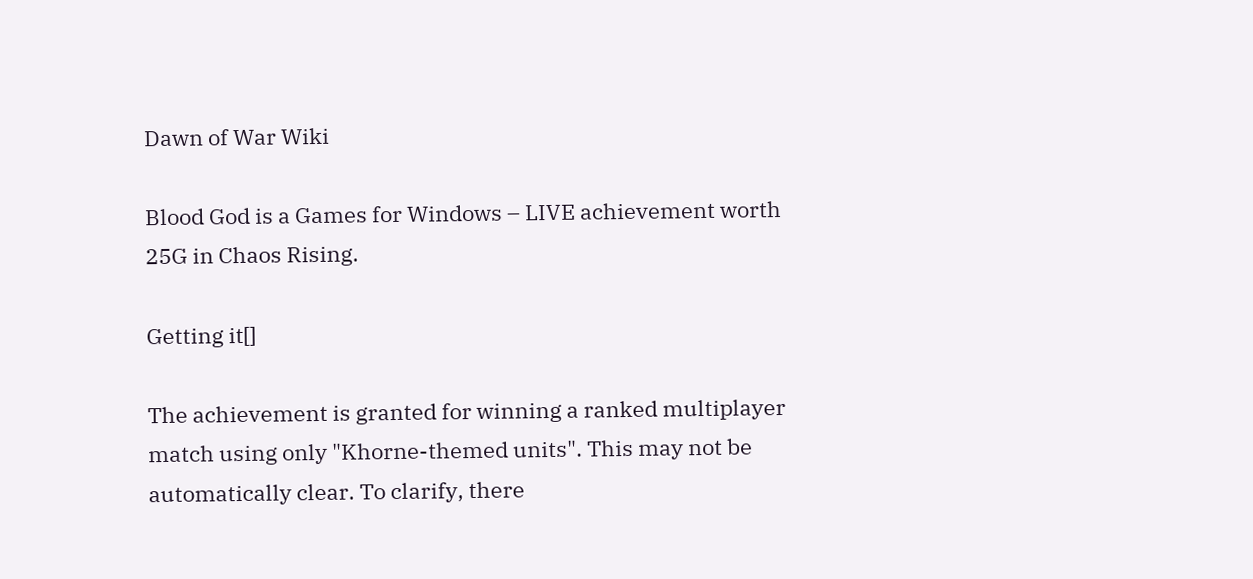Dawn of War Wiki

Blood God is a Games for Windows – LIVE achievement worth 25G in Chaos Rising.

Getting it[]

The achievement is granted for winning a ranked multiplayer match using only "Khorne-themed units". This may not be automatically clear. To clarify, there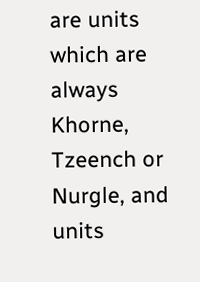are units which are always Khorne, Tzeench or Nurgle, and units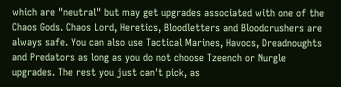which are "neutral" but may get upgrades associated with one of the Chaos Gods. Chaos Lord, Heretics, Bloodletters and Bloodcrushers are always safe. You can also use Tactical Marines, Havocs, Dreadnoughts and Predators as long as you do not choose Tzeench or Nurgle upgrades. The rest you just can't pick, as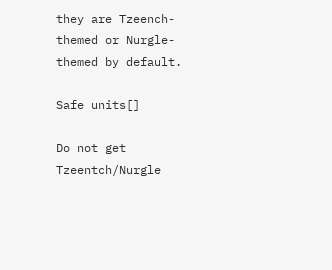they are Tzeench-themed or Nurgle-themed by default.

Safe units[]

Do not get Tzeentch/Nurgle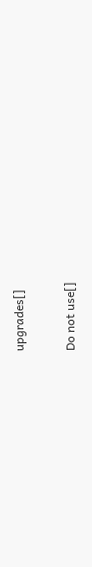upgrades[]

Do not use[]